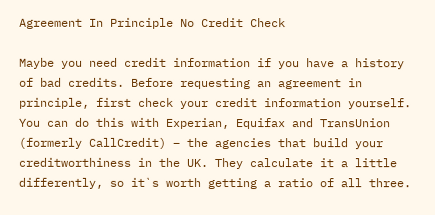Agreement In Principle No Credit Check

Maybe you need credit information if you have a history of bad credits. Before requesting an agreement in principle, first check your credit information yourself. You can do this with Experian, Equifax and TransUnion (formerly CallCredit) – the agencies that build your creditworthiness in the UK. They calculate it a little differently, so it`s worth getting a ratio of all three.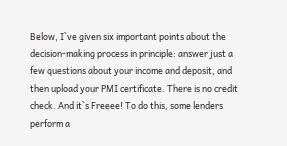Below, I`ve given six important points about the decision-making process in principle: answer just a few questions about your income and deposit, and then upload your PMI certificate. There is no credit check. And it`s Freeee! To do this, some lenders perform a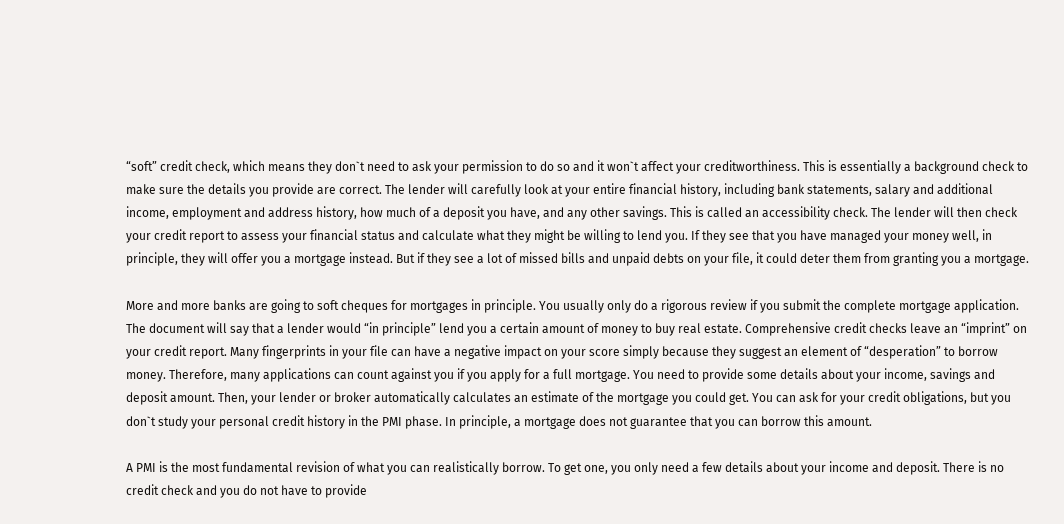“soft” credit check, which means they don`t need to ask your permission to do so and it won`t affect your creditworthiness. This is essentially a background check to make sure the details you provide are correct. The lender will carefully look at your entire financial history, including bank statements, salary and additional income, employment and address history, how much of a deposit you have, and any other savings. This is called an accessibility check. The lender will then check your credit report to assess your financial status and calculate what they might be willing to lend you. If they see that you have managed your money well, in principle, they will offer you a mortgage instead. But if they see a lot of missed bills and unpaid debts on your file, it could deter them from granting you a mortgage.

More and more banks are going to soft cheques for mortgages in principle. You usually only do a rigorous review if you submit the complete mortgage application. The document will say that a lender would “in principle” lend you a certain amount of money to buy real estate. Comprehensive credit checks leave an “imprint” on your credit report. Many fingerprints in your file can have a negative impact on your score simply because they suggest an element of “desperation” to borrow money. Therefore, many applications can count against you if you apply for a full mortgage. You need to provide some details about your income, savings and deposit amount. Then, your lender or broker automatically calculates an estimate of the mortgage you could get. You can ask for your credit obligations, but you don`t study your personal credit history in the PMI phase. In principle, a mortgage does not guarantee that you can borrow this amount.

A PMI is the most fundamental revision of what you can realistically borrow. To get one, you only need a few details about your income and deposit. There is no credit check and you do not have to provide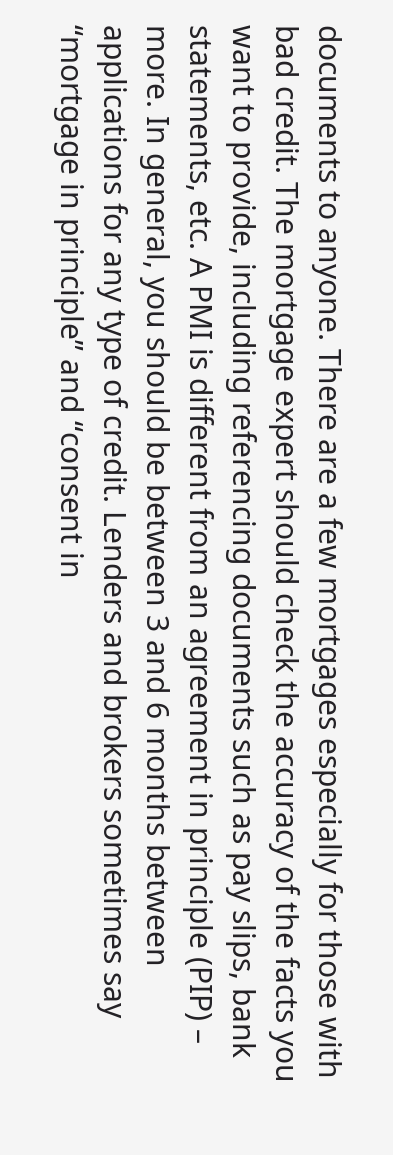documents to anyone. There are a few mortgages especially for those with bad credit. The mortgage expert should check the accuracy of the facts you want to provide, including referencing documents such as pay slips, bank statements, etc. A PMI is different from an agreement in principle (PIP) – more. In general, you should be between 3 and 6 months between applications for any type of credit. Lenders and brokers sometimes say “mortgage in principle” and “consent in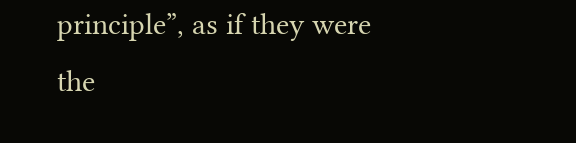principle”, as if they were the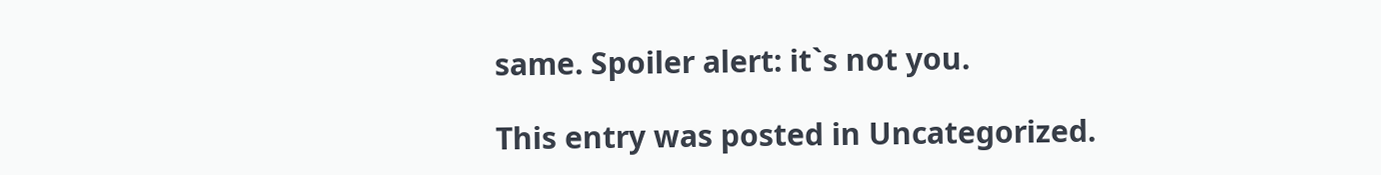same. Spoiler alert: it`s not you.

This entry was posted in Uncategorized.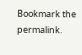Bookmark the permalink.